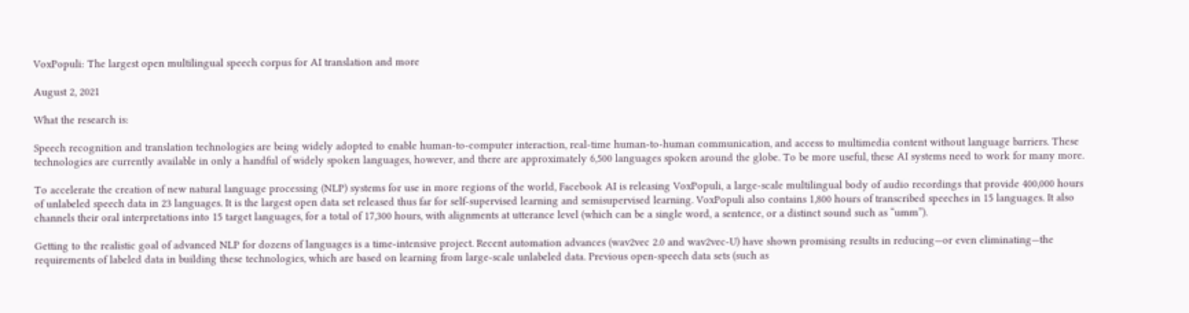VoxPopuli: The largest open multilingual speech corpus for AI translation and more

August 2, 2021

What the research is:

Speech recognition and translation technologies are being widely adopted to enable human-to-computer interaction, real-time human-to-human communication, and access to multimedia content without language barriers. These technologies are currently available in only a handful of widely spoken languages, however, and there are approximately 6,500 languages spoken around the globe. To be more useful, these AI systems need to work for many more.

To accelerate the creation of new natural language processing (NLP) systems for use in more regions of the world, Facebook AI is releasing VoxPopuli, a large-scale multilingual body of audio recordings that provide 400,000 hours of unlabeled speech data in 23 languages. It is the largest open data set released thus far for self-supervised learning and semisupervised learning. VoxPopuli also contains 1,800 hours of transcribed speeches in 15 languages. It also channels their oral interpretations into 15 target languages, for a total of 17,300 hours, with alignments at utterance level (which can be a single word, a sentence, or a distinct sound such as “umm”).

Getting to the realistic goal of advanced NLP for dozens of languages is a time-intensive project. Recent automation advances (wav2vec 2.0 and wav2vec-U) have shown promising results in reducing—or even eliminating—the requirements of labeled data in building these technologies, which are based on learning from large-scale unlabeled data. Previous open-speech data sets (such as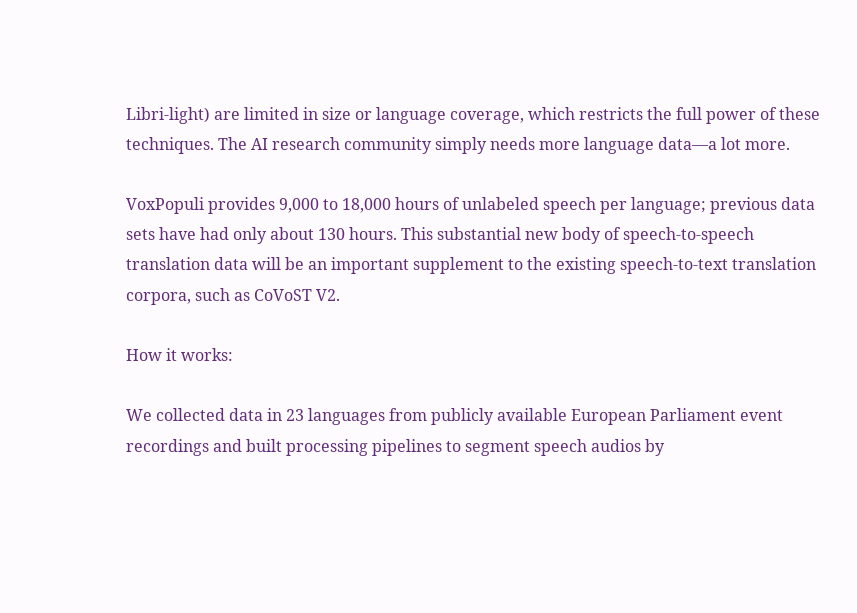Libri-light) are limited in size or language coverage, which restricts the full power of these techniques. The AI research community simply needs more language data—a lot more.

VoxPopuli provides 9,000 to 18,000 hours of unlabeled speech per language; previous data sets have had only about 130 hours. This substantial new body of speech-to-speech translation data will be an important supplement to the existing speech-to-text translation corpora, such as CoVoST V2.

How it works:

We collected data in 23 languages from publicly available European Parliament event recordings and built processing pipelines to segment speech audios by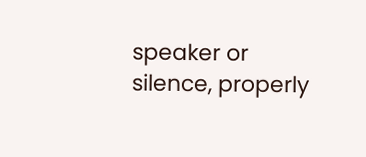speaker or silence, properly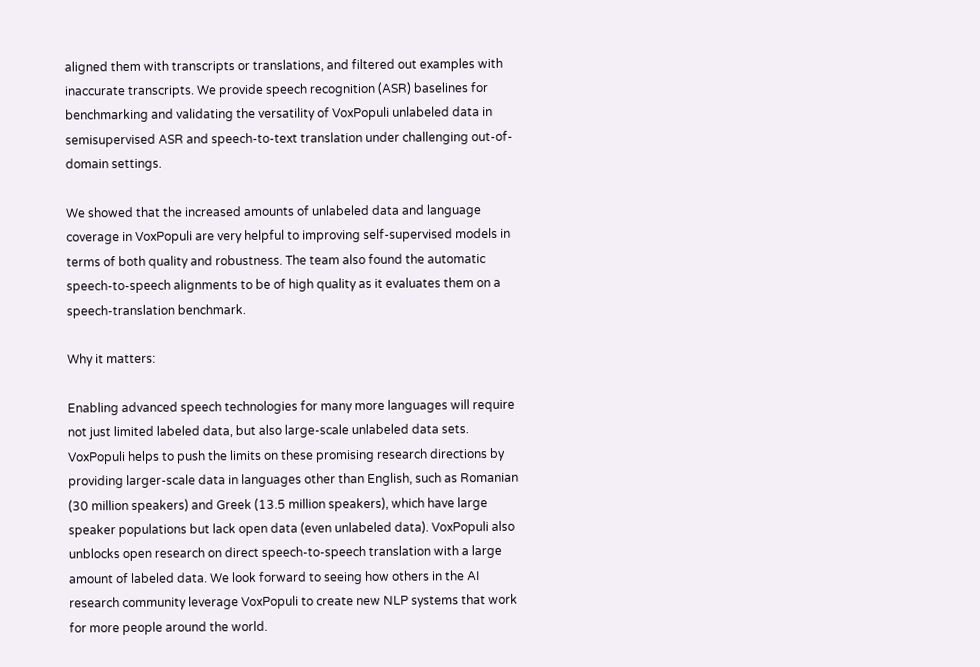aligned them with transcripts or translations, and filtered out examples with inaccurate transcripts. We provide speech recognition (ASR) baselines for benchmarking and validating the versatility of VoxPopuli unlabeled data in semisupervised ASR and speech-to-text translation under challenging out-of-domain settings.

We showed that the increased amounts of unlabeled data and language coverage in VoxPopuli are very helpful to improving self-supervised models in terms of both quality and robustness. The team also found the automatic speech-to-speech alignments to be of high quality as it evaluates them on a speech-translation benchmark.

Why it matters:

Enabling advanced speech technologies for many more languages will require not just limited labeled data, but also large-scale unlabeled data sets. VoxPopuli helps to push the limits on these promising research directions by providing larger-scale data in languages other than English, such as Romanian (30 million speakers) and Greek (13.5 million speakers), which have large speaker populations but lack open data (even unlabeled data). VoxPopuli also unblocks open research on direct speech-to-speech translation with a large amount of labeled data. We look forward to seeing how others in the AI research community leverage VoxPopuli to create new NLP systems that work for more people around the world.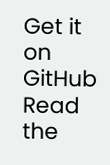Get it on GitHub
Read the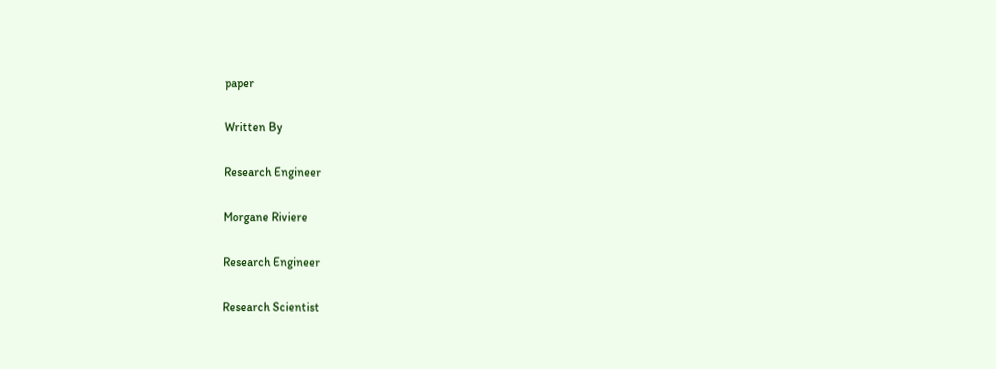paper

Written By

Research Engineer

Morgane Riviere

Research Engineer

Research Scientist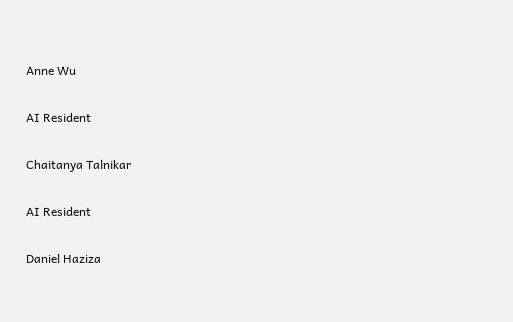Anne Wu

AI Resident

Chaitanya Talnikar

AI Resident

Daniel Haziza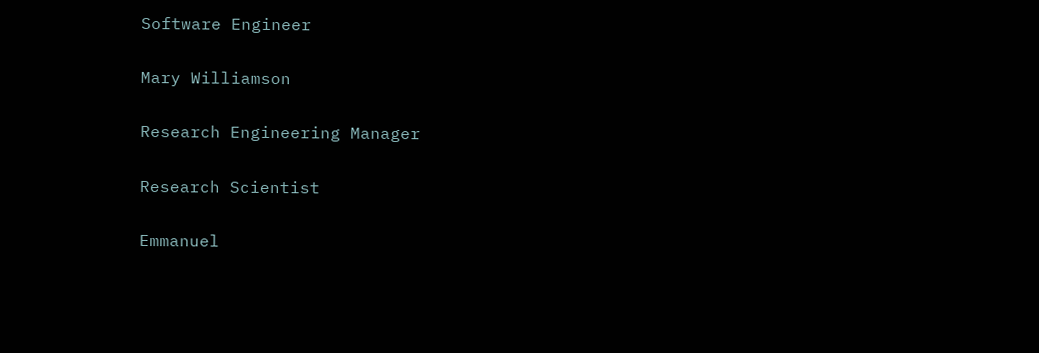Software Engineer

Mary Williamson

Research Engineering Manager

Research Scientist

Emmanuel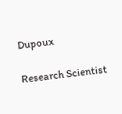Dupoux

Research Scientist